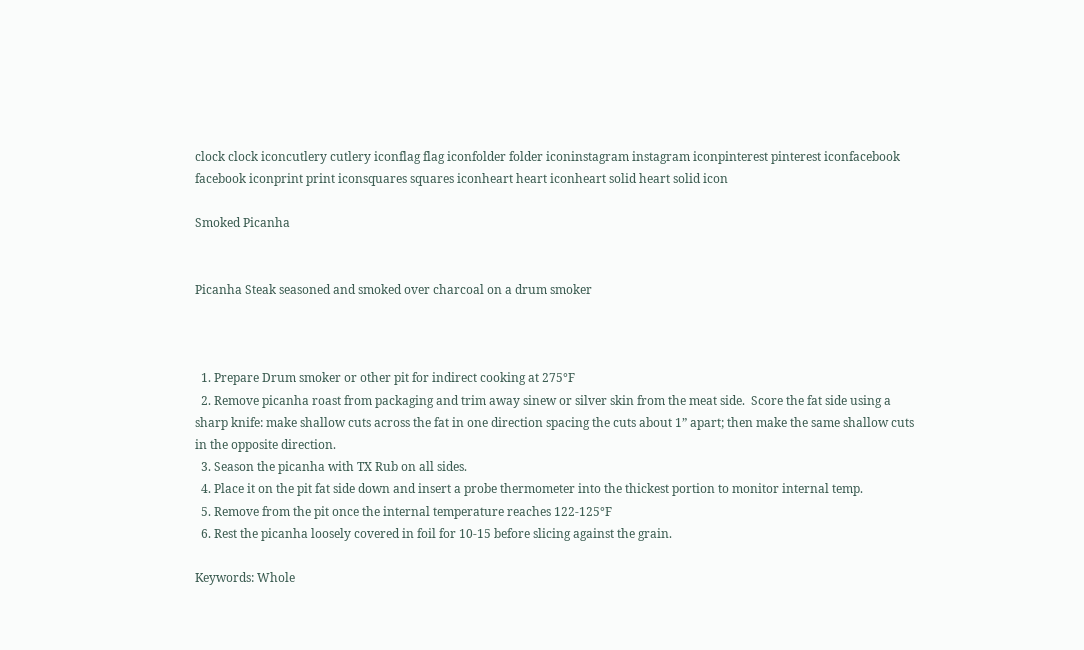clock clock iconcutlery cutlery iconflag flag iconfolder folder iconinstagram instagram iconpinterest pinterest iconfacebook facebook iconprint print iconsquares squares iconheart heart iconheart solid heart solid icon

Smoked Picanha


Picanha Steak seasoned and smoked over charcoal on a drum smoker



  1. Prepare Drum smoker or other pit for indirect cooking at 275°F
  2. Remove picanha roast from packaging and trim away sinew or silver skin from the meat side.  Score the fat side using a sharp knife: make shallow cuts across the fat in one direction spacing the cuts about 1” apart; then make the same shallow cuts in the opposite direction.
  3. Season the picanha with TX Rub on all sides.
  4. Place it on the pit fat side down and insert a probe thermometer into the thickest portion to monitor internal temp.
  5. Remove from the pit once the internal temperature reaches 122-125°F
  6. Rest the picanha loosely covered in foil for 10-15 before slicing against the grain.

Keywords: Whole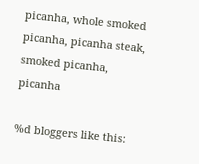picanha, whole smoked picanha, picanha steak, smoked picanha, picanha

%d bloggers like this: